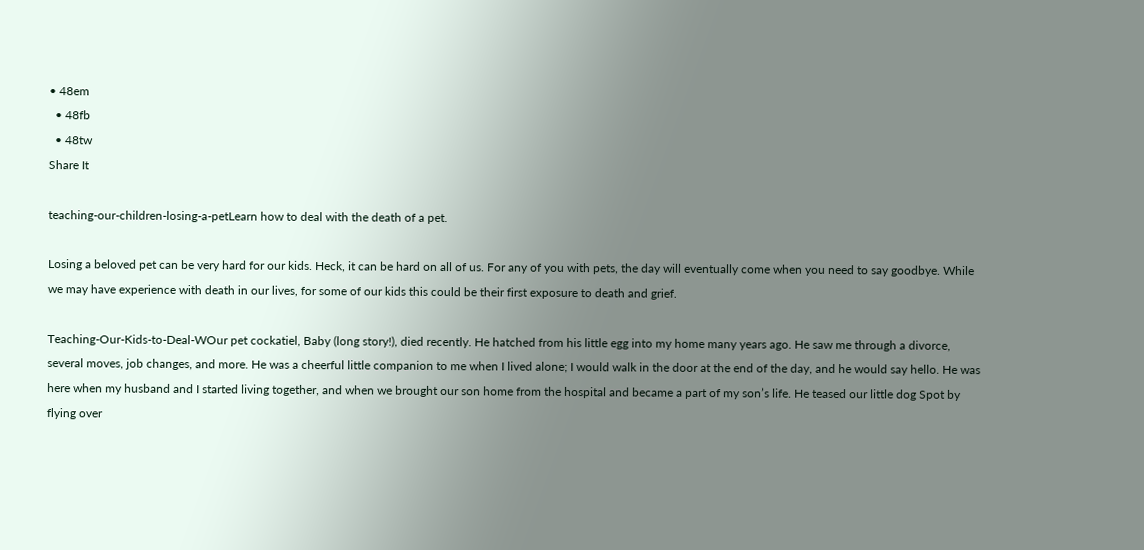• 48em
  • 48fb
  • 48tw
Share It

teaching-our-children-losing-a-petLearn how to deal with the death of a pet.

Losing a beloved pet can be very hard for our kids. Heck, it can be hard on all of us. For any of you with pets, the day will eventually come when you need to say goodbye. While we may have experience with death in our lives, for some of our kids this could be their first exposure to death and grief.

Teaching-Our-Kids-to-Deal-WOur pet cockatiel, Baby (long story!), died recently. He hatched from his little egg into my home many years ago. He saw me through a divorce, several moves, job changes, and more. He was a cheerful little companion to me when I lived alone; I would walk in the door at the end of the day, and he would say hello. He was here when my husband and I started living together, and when we brought our son home from the hospital and became a part of my son’s life. He teased our little dog Spot by flying over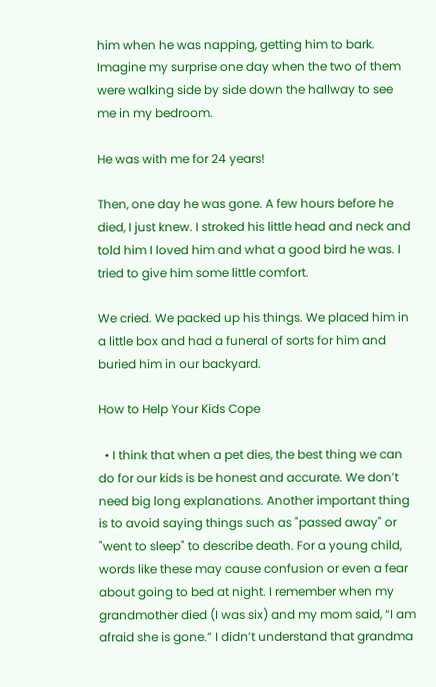him when he was napping, getting him to bark. Imagine my surprise one day when the two of them were walking side by side down the hallway to see me in my bedroom.

He was with me for 24 years!

Then, one day he was gone. A few hours before he died, I just knew. I stroked his little head and neck and told him I loved him and what a good bird he was. I tried to give him some little comfort.

We cried. We packed up his things. We placed him in a little box and had a funeral of sorts for him and buried him in our backyard.

How to Help Your Kids Cope

  • I think that when a pet dies, the best thing we can do for our kids is be honest and accurate. We don’t need big long explanations. Another important thing is to avoid saying things such as "passed away" or "went to sleep" to describe death. For a young child, words like these may cause confusion or even a fear about going to bed at night. I remember when my grandmother died (I was six) and my mom said, “I am afraid she is gone.” I didn’t understand that grandma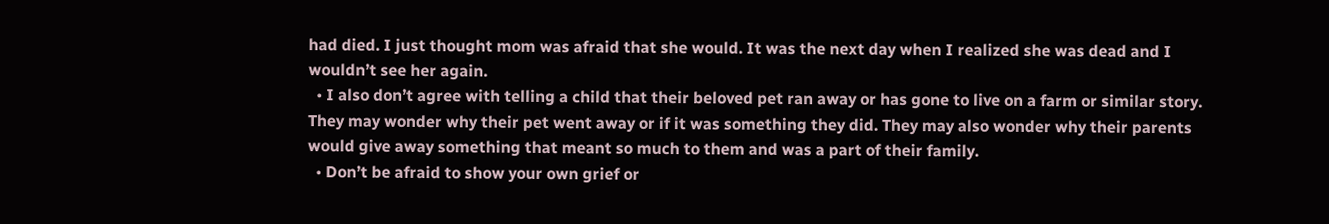had died. I just thought mom was afraid that she would. It was the next day when I realized she was dead and I wouldn’t see her again.
  • I also don’t agree with telling a child that their beloved pet ran away or has gone to live on a farm or similar story. They may wonder why their pet went away or if it was something they did. They may also wonder why their parents would give away something that meant so much to them and was a part of their family.
  • Don’t be afraid to show your own grief or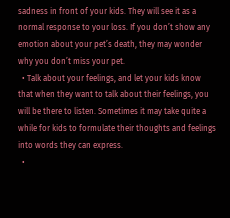sadness in front of your kids. They will see it as a normal response to your loss. If you don’t show any emotion about your pet’s death, they may wonder why you don’t miss your pet.
  • Talk about your feelings, and let your kids know that when they want to talk about their feelings, you will be there to listen. Sometimes it may take quite a while for kids to formulate their thoughts and feelings into words they can express.
  •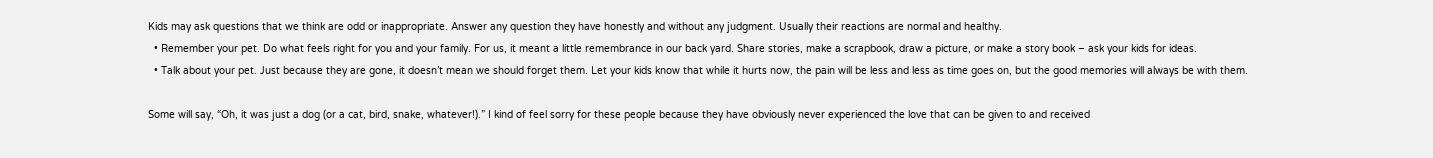Kids may ask questions that we think are odd or inappropriate. Answer any question they have honestly and without any judgment. Usually their reactions are normal and healthy.
  • Remember your pet. Do what feels right for you and your family. For us, it meant a little remembrance in our back yard. Share stories, make a scrapbook, draw a picture, or make a story book – ask your kids for ideas.
  • Talk about your pet. Just because they are gone, it doesn’t mean we should forget them. Let your kids know that while it hurts now, the pain will be less and less as time goes on, but the good memories will always be with them.

Some will say, “Oh, it was just a dog (or a cat, bird, snake, whatever!).” I kind of feel sorry for these people because they have obviously never experienced the love that can be given to and received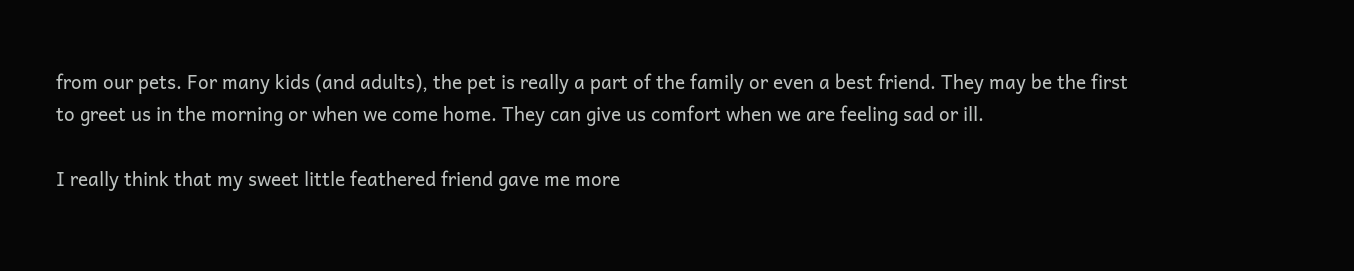from our pets. For many kids (and adults), the pet is really a part of the family or even a best friend. They may be the first to greet us in the morning or when we come home. They can give us comfort when we are feeling sad or ill.

I really think that my sweet little feathered friend gave me more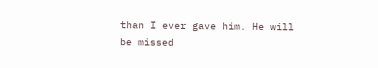than I ever gave him. He will be missed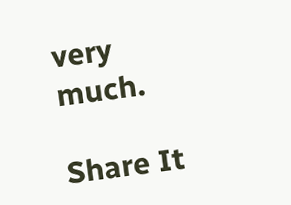very much.

Share It